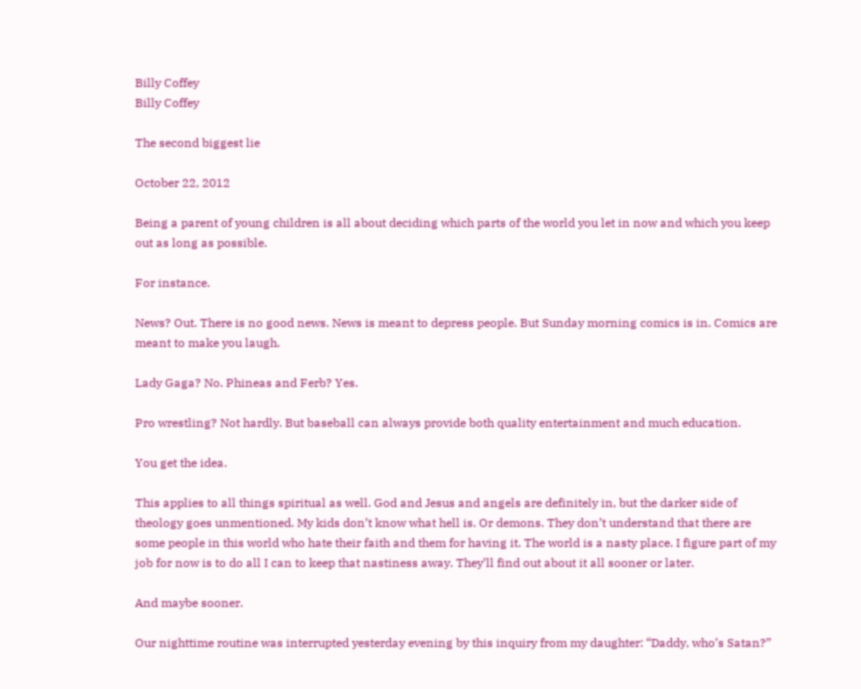Billy Coffey
Billy Coffey

The second biggest lie

October 22, 2012

Being a parent of young children is all about deciding which parts of the world you let in now and which you keep out as long as possible.

For instance.

News? Out. There is no good news. News is meant to depress people. But Sunday morning comics is in. Comics are meant to make you laugh.

Lady Gaga? No. Phineas and Ferb? Yes.

Pro wrestling? Not hardly. But baseball can always provide both quality entertainment and much education.

You get the idea.

This applies to all things spiritual as well. God and Jesus and angels are definitely in, but the darker side of theology goes unmentioned. My kids don’t know what hell is. Or demons. They don’t understand that there are some people in this world who hate their faith and them for having it. The world is a nasty place. I figure part of my job for now is to do all I can to keep that nastiness away. They’ll find out about it all sooner or later.

And maybe sooner.

Our nighttime routine was interrupted yesterday evening by this inquiry from my daughter: “Daddy, who’s Satan?”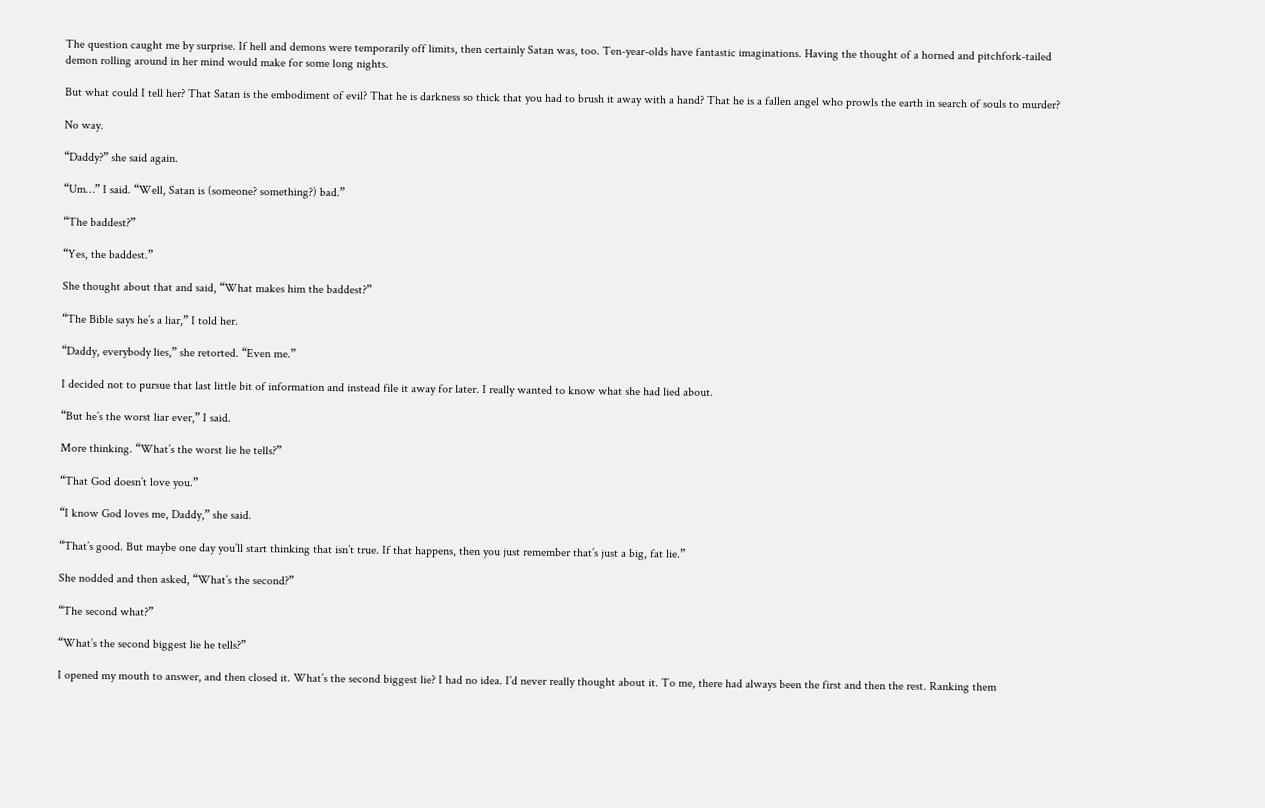The question caught me by surprise. If hell and demons were temporarily off limits, then certainly Satan was, too. Ten-year-olds have fantastic imaginations. Having the thought of a horned and pitchfork-tailed demon rolling around in her mind would make for some long nights.

But what could I tell her? That Satan is the embodiment of evil? That he is darkness so thick that you had to brush it away with a hand? That he is a fallen angel who prowls the earth in search of souls to murder?

No way.

“Daddy?” she said again.

“Um…” I said. “Well, Satan is (someone? something?) bad.”

“The baddest?”

“Yes, the baddest.”

She thought about that and said, “What makes him the baddest?”

“The Bible says he’s a liar,” I told her.

“Daddy, everybody lies,” she retorted. “Even me.”

I decided not to pursue that last little bit of information and instead file it away for later. I really wanted to know what she had lied about.

“But he’s the worst liar ever,” I said.

More thinking. “What’s the worst lie he tells?”

“That God doesn’t love you.”

“I know God loves me, Daddy,” she said.

“That’s good. But maybe one day you’ll start thinking that isn’t true. If that happens, then you just remember that’s just a big, fat lie.”

She nodded and then asked, “What’s the second?”

“The second what?”

“What’s the second biggest lie he tells?”

I opened my mouth to answer, and then closed it. What’s the second biggest lie? I had no idea. I’d never really thought about it. To me, there had always been the first and then the rest. Ranking them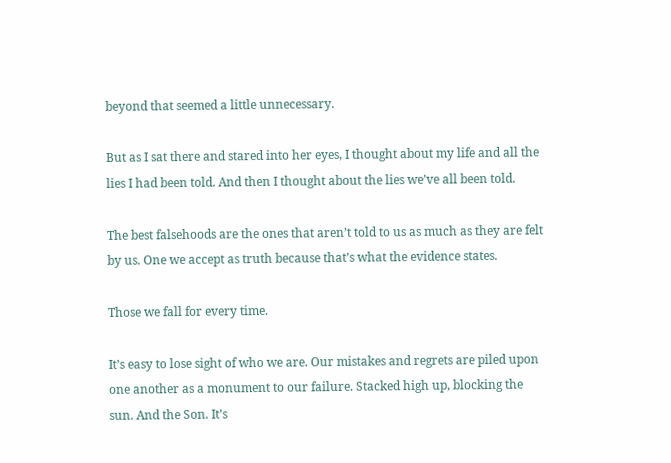beyond that seemed a little unnecessary.

But as I sat there and stared into her eyes, I thought about my life and all the lies I had been told. And then I thought about the lies we’ve all been told.

The best falsehoods are the ones that aren’t told to us as much as they are felt by us. One we accept as truth because that’s what the evidence states.

Those we fall for every time.

It’s easy to lose sight of who we are. Our mistakes and regrets are piled upon one another as a monument to our failure. Stacked high up, blocking the sun. And the Son. It’s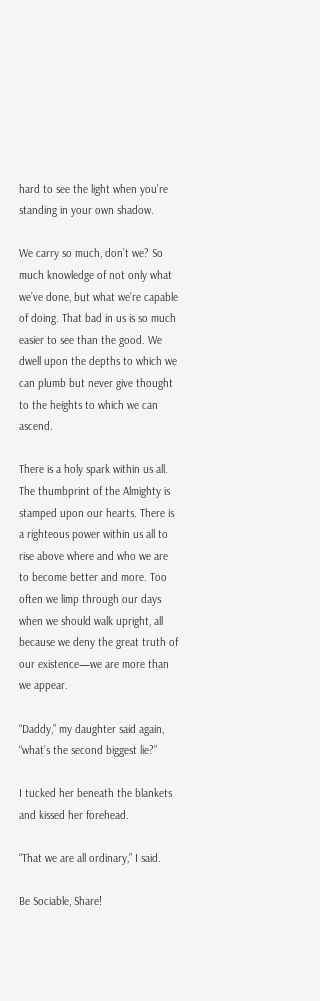hard to see the light when you’re standing in your own shadow.

We carry so much, don’t we? So much knowledge of not only what we’ve done, but what we’re capable of doing. That bad in us is so much easier to see than the good. We dwell upon the depths to which we can plumb but never give thought to the heights to which we can ascend.

There is a holy spark within us all. The thumbprint of the Almighty is stamped upon our hearts. There is a righteous power within us all to rise above where and who we are to become better and more. Too often we limp through our days when we should walk upright, all because we deny the great truth of our existence—we are more than we appear.

“Daddy,” my daughter said again, “what’s the second biggest lie?”

I tucked her beneath the blankets and kissed her forehead.

“That we are all ordinary,” I said.

Be Sociable, Share!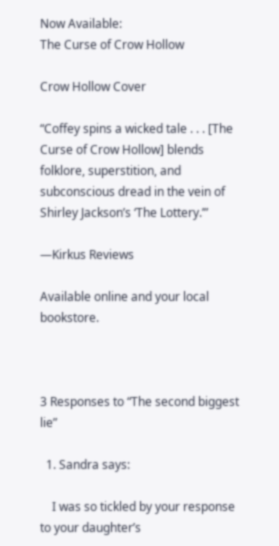Now Available:
The Curse of Crow Hollow

Crow Hollow Cover

“Coffey spins a wicked tale . . . [The Curse of Crow Hollow] blends folklore, superstition, and subconscious dread in the vein of Shirley Jackson’s ‘The Lottery.’”

—Kirkus Reviews

Available online and your local bookstore.



3 Responses to “The second biggest lie”

  1. Sandra says:

    I was so tickled by your response to your daughter’s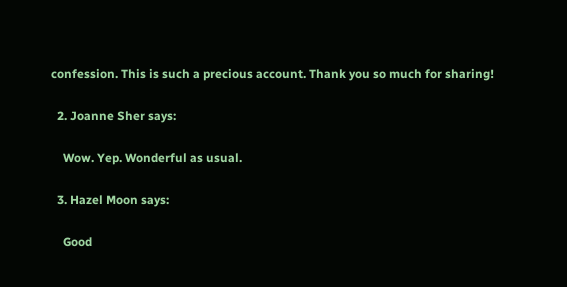confession. This is such a precious account. Thank you so much for sharing!

  2. Joanne Sher says:

    Wow. Yep. Wonderful as usual.

  3. Hazel Moon says:

    Good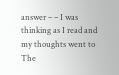answer – – I was thinking as I read and my thoughts went to The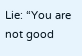Lie: “You are not good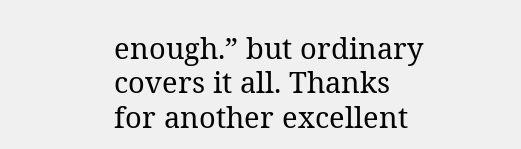enough.” but ordinary covers it all. Thanks for another excellent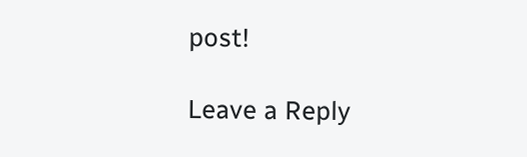post!

Leave a Reply